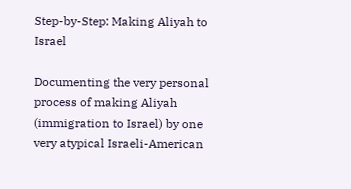Step-by-Step: Making Aliyah to Israel

Documenting the very personal process of making Aliyah (immigration to Israel) by one very atypical Israeli-American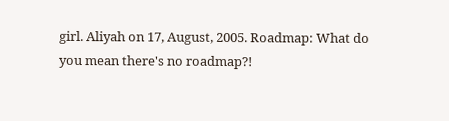girl. Aliyah on 17, August, 2005. Roadmap: What do you mean there's no roadmap?!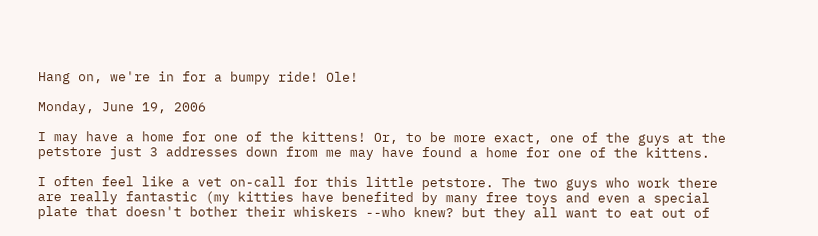Hang on, we're in for a bumpy ride! Ole!

Monday, June 19, 2006

I may have a home for one of the kittens! Or, to be more exact, one of the guys at the petstore just 3 addresses down from me may have found a home for one of the kittens.

I often feel like a vet on-call for this little petstore. The two guys who work there are really fantastic (my kitties have benefited by many free toys and even a special plate that doesn't bother their whiskers --who knew? but they all want to eat out of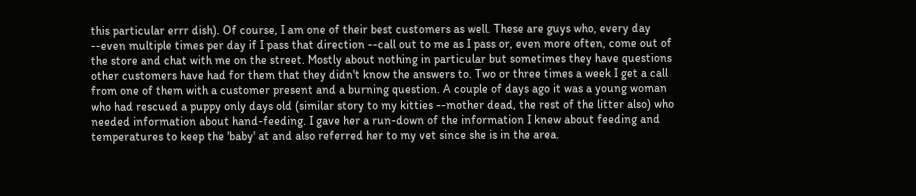this particular errr dish). Of course, I am one of their best customers as well. These are guys who, every day --even multiple times per day if I pass that direction --call out to me as I pass or, even more often, come out of the store and chat with me on the street. Mostly about nothing in particular but sometimes they have questions other customers have had for them that they didn't know the answers to. Two or three times a week I get a call from one of them with a customer present and a burning question. A couple of days ago it was a young woman who had rescued a puppy only days old (similar story to my kitties --mother dead, the rest of the litter also) who needed information about hand-feeding. I gave her a run-down of the information I knew about feeding and temperatures to keep the 'baby' at and also referred her to my vet since she is in the area.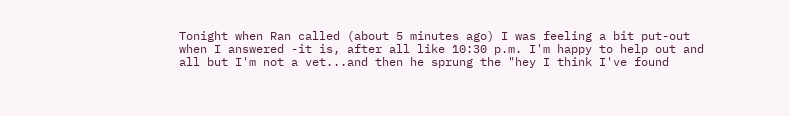Tonight when Ran called (about 5 minutes ago) I was feeling a bit put-out when I answered -it is, after all like 10:30 p.m. I'm happy to help out and all but I'm not a vet...and then he sprung the "hey I think I've found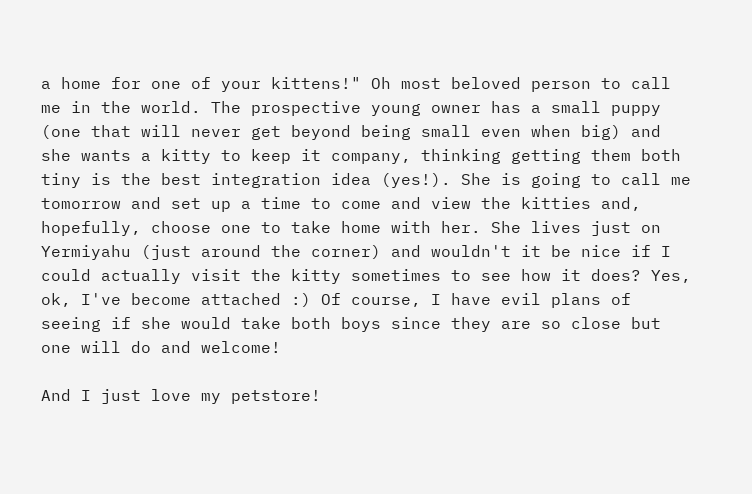a home for one of your kittens!" Oh most beloved person to call me in the world. The prospective young owner has a small puppy (one that will never get beyond being small even when big) and she wants a kitty to keep it company, thinking getting them both tiny is the best integration idea (yes!). She is going to call me tomorrow and set up a time to come and view the kitties and, hopefully, choose one to take home with her. She lives just on Yermiyahu (just around the corner) and wouldn't it be nice if I could actually visit the kitty sometimes to see how it does? Yes, ok, I've become attached :) Of course, I have evil plans of seeing if she would take both boys since they are so close but one will do and welcome!

And I just love my petstore!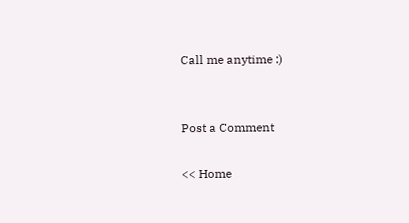Call me anytime :)


Post a Comment

<< Home